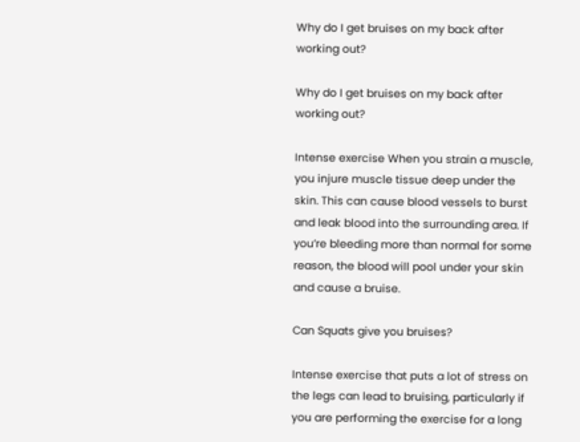Why do I get bruises on my back after working out?

Why do I get bruises on my back after working out?

Intense exercise When you strain a muscle, you injure muscle tissue deep under the skin. This can cause blood vessels to burst and leak blood into the surrounding area. If you’re bleeding more than normal for some reason, the blood will pool under your skin and cause a bruise.

Can Squats give you bruises?

Intense exercise that puts a lot of stress on the legs can lead to bruising, particularly if you are performing the exercise for a long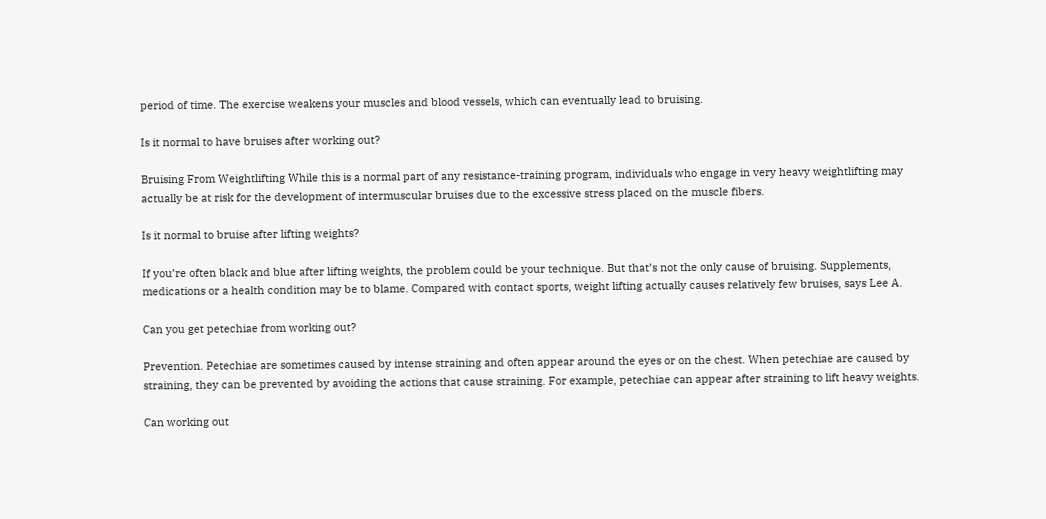period of time. The exercise weakens your muscles and blood vessels, which can eventually lead to bruising.

Is it normal to have bruises after working out?

Bruising From Weightlifting While this is a normal part of any resistance-training program, individuals who engage in very heavy weightlifting may actually be at risk for the development of intermuscular bruises due to the excessive stress placed on the muscle fibers.

Is it normal to bruise after lifting weights?

If you’re often black and blue after lifting weights, the problem could be your technique. But that’s not the only cause of bruising. Supplements, medications or a health condition may be to blame. Compared with contact sports, weight lifting actually causes relatively few bruises, says Lee A.

Can you get petechiae from working out?

Prevention. Petechiae are sometimes caused by intense straining and often appear around the eyes or on the chest. When petechiae are caused by straining, they can be prevented by avoiding the actions that cause straining. For example, petechiae can appear after straining to lift heavy weights.

Can working out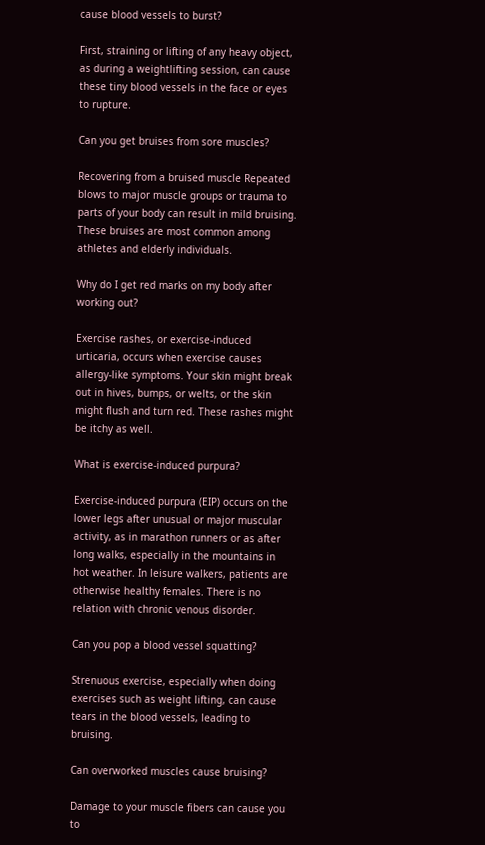cause blood vessels to burst?

First, straining or lifting of any heavy object, as during a weightlifting session, can cause these tiny blood vessels in the face or eyes to rupture.

Can you get bruises from sore muscles?

Recovering from a bruised muscle Repeated blows to major muscle groups or trauma to parts of your body can result in mild bruising. These bruises are most common among athletes and elderly individuals.

Why do I get red marks on my body after working out?

Exercise rashes, or exercise-induced urticaria, occurs when exercise causes allergy-like symptoms. Your skin might break out in hives, bumps, or welts, or the skin might flush and turn red. These rashes might be itchy as well.

What is exercise-induced purpura?

Exercise-induced purpura (EIP) occurs on the lower legs after unusual or major muscular activity, as in marathon runners or as after long walks, especially in the mountains in hot weather. In leisure walkers, patients are otherwise healthy females. There is no relation with chronic venous disorder.

Can you pop a blood vessel squatting?

Strenuous exercise, especially when doing exercises such as weight lifting, can cause tears in the blood vessels, leading to bruising.

Can overworked muscles cause bruising?

Damage to your muscle fibers can cause you to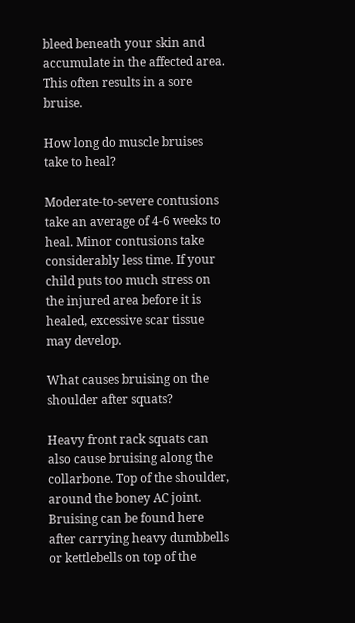bleed beneath your skin and accumulate in the affected area. This often results in a sore bruise.

How long do muscle bruises take to heal?

Moderate-to-severe contusions take an average of 4-6 weeks to heal. Minor contusions take considerably less time. If your child puts too much stress on the injured area before it is healed, excessive scar tissue may develop.

What causes bruising on the shoulder after squats?

Heavy front rack squats can also cause bruising along the collarbone. Top of the shoulder, around the boney AC joint. Bruising can be found here after carrying heavy dumbbells or kettlebells on top of the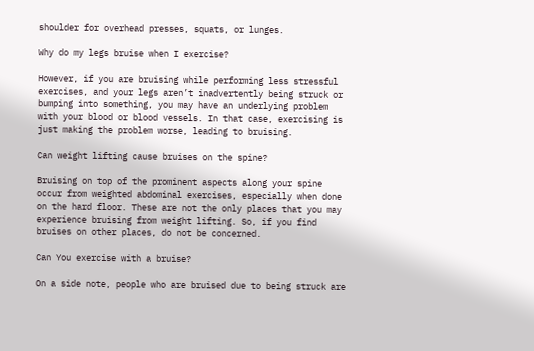shoulder for overhead presses, squats, or lunges.

Why do my legs bruise when I exercise?

However, if you are bruising while performing less stressful exercises, and your legs aren’t inadvertently being struck or bumping into something, you may have an underlying problem with your blood or blood vessels. In that case, exercising is just making the problem worse, leading to bruising.

Can weight lifting cause bruises on the spine?

Bruising on top of the prominent aspects along your spine occur from weighted abdominal exercises, especially when done on the hard floor. These are not the only places that you may experience bruising from weight lifting. So, if you find bruises on other places, do not be concerned.

Can You exercise with a bruise?

On a side note, people who are bruised due to being struck are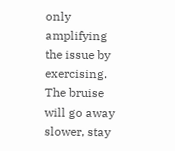only amplifying the issue by exercising. The bruise will go away slower, stay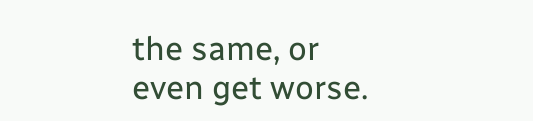the same, or even get worse.